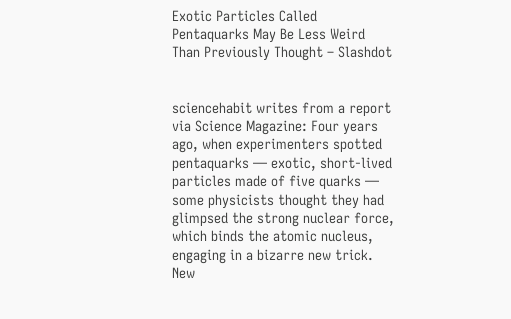Exotic Particles Called Pentaquarks May Be Less Weird Than Previously Thought – Slashdot


sciencehabit writes from a report via Science Magazine: Four years ago, when experimenters spotted pentaquarks — exotic, short-lived particles made of five quarks — some physicists thought they had glimpsed the strong nuclear force, which binds the atomic nucleus, engaging in a bizarre new trick. New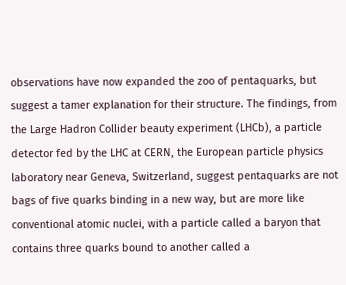observations have now expanded the zoo of pentaquarks, but suggest a tamer explanation for their structure. The findings, from the Large Hadron Collider beauty experiment (LHCb), a particle detector fed by the LHC at CERN, the European particle physics laboratory near Geneva, Switzerland, suggest pentaquarks are not bags of five quarks binding in a new way, but are more like conventional atomic nuclei, with a particle called a baryon that contains three quarks bound to another called a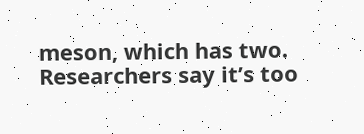meson, which has two. Researchers say it’s too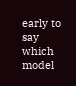early to say which model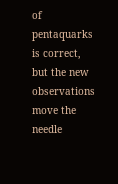of pentaquarks is correct, but the new observations move the needle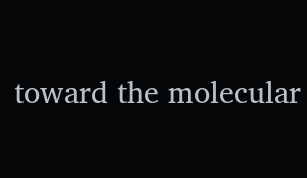toward the molecular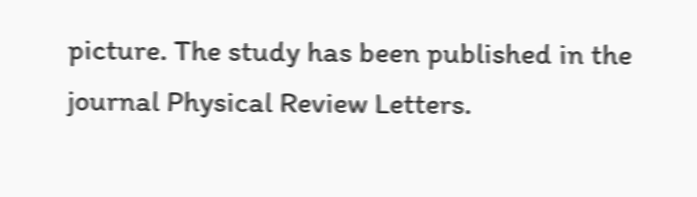picture. The study has been published in the journal Physical Review Letters.